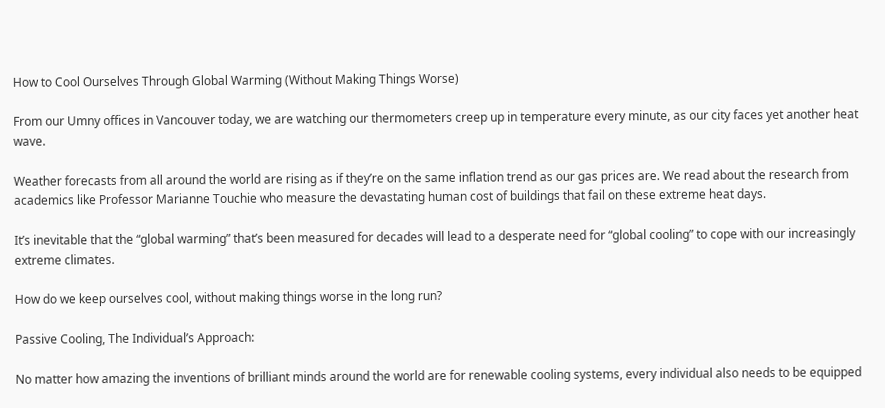How to Cool Ourselves Through Global Warming (Without Making Things Worse)

From our Umny offices in Vancouver today, we are watching our thermometers creep up in temperature every minute, as our city faces yet another heat wave.

Weather forecasts from all around the world are rising as if they’re on the same inflation trend as our gas prices are. We read about the research from academics like Professor Marianne Touchie who measure the devastating human cost of buildings that fail on these extreme heat days.

It’s inevitable that the “global warming” that’s been measured for decades will lead to a desperate need for “global cooling” to cope with our increasingly extreme climates.

How do we keep ourselves cool, without making things worse in the long run?

Passive Cooling, The Individual’s Approach:

No matter how amazing the inventions of brilliant minds around the world are for renewable cooling systems, every individual also needs to be equipped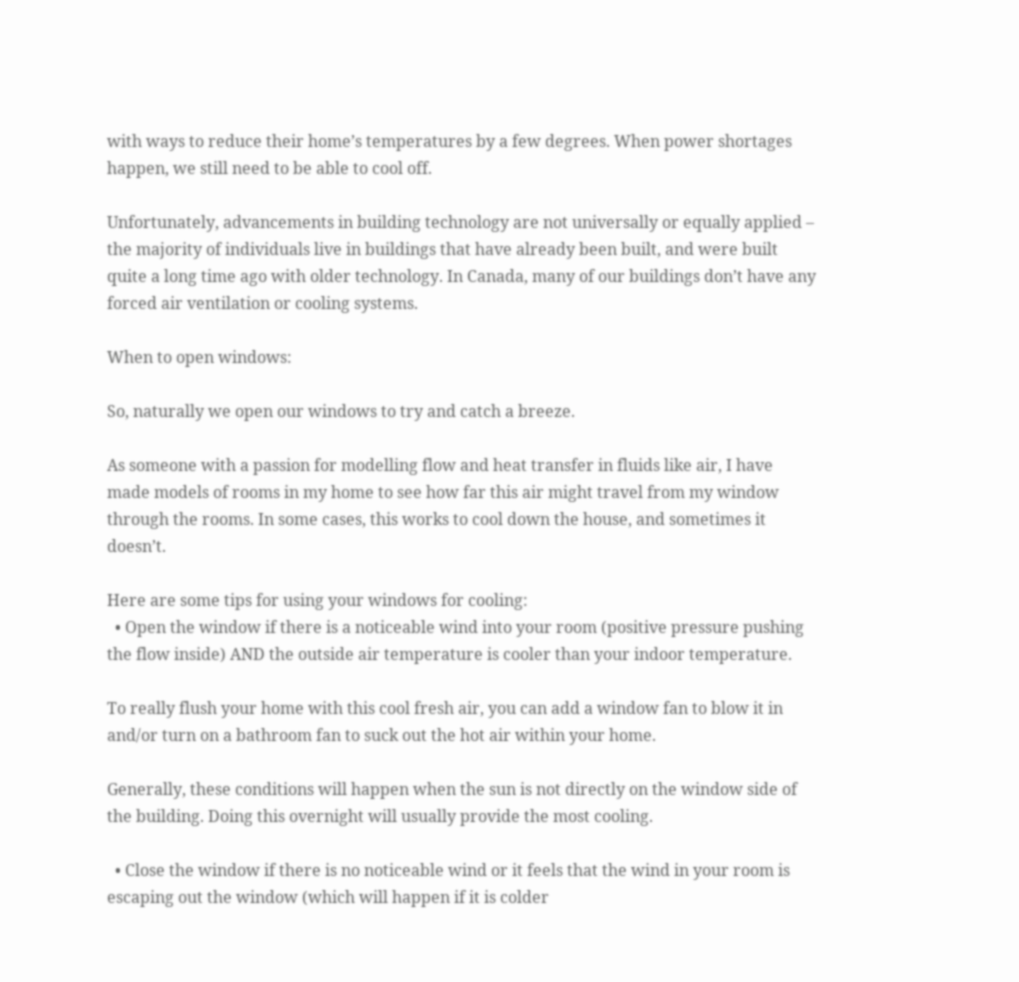with ways to reduce their home’s temperatures by a few degrees. When power shortages happen, we still need to be able to cool off.

Unfortunately, advancements in building technology are not universally or equally applied – the majority of individuals live in buildings that have already been built, and were built quite a long time ago with older technology. In Canada, many of our buildings don’t have any forced air ventilation or cooling systems.

When to open windows:

So, naturally we open our windows to try and catch a breeze.

As someone with a passion for modelling flow and heat transfer in fluids like air, I have made models of rooms in my home to see how far this air might travel from my window through the rooms. In some cases, this works to cool down the house, and sometimes it doesn’t.

Here are some tips for using your windows for cooling:
  • Open the window if there is a noticeable wind into your room (positive pressure pushing the flow inside) AND the outside air temperature is cooler than your indoor temperature.

To really flush your home with this cool fresh air, you can add a window fan to blow it in and/or turn on a bathroom fan to suck out the hot air within your home.

Generally, these conditions will happen when the sun is not directly on the window side of the building. Doing this overnight will usually provide the most cooling.

  • Close the window if there is no noticeable wind or it feels that the wind in your room is escaping out the window (which will happen if it is colder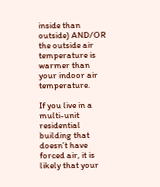inside than outside) AND/OR the outside air temperature is warmer than your indoor air temperature.

If you live in a multi-unit residential building that doesn’t have forced air, it is likely that your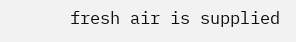fresh air is supplied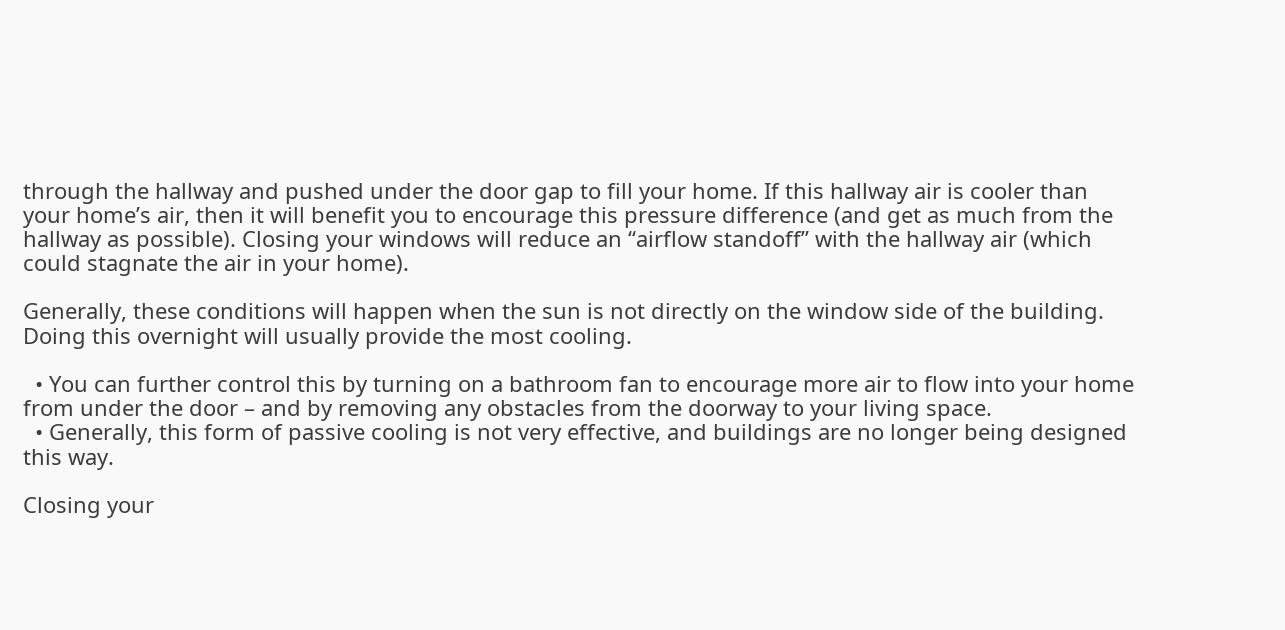through the hallway and pushed under the door gap to fill your home. If this hallway air is cooler than your home’s air, then it will benefit you to encourage this pressure difference (and get as much from the hallway as possible). Closing your windows will reduce an “airflow standoff” with the hallway air (which could stagnate the air in your home).

Generally, these conditions will happen when the sun is not directly on the window side of the building. Doing this overnight will usually provide the most cooling.

  • You can further control this by turning on a bathroom fan to encourage more air to flow into your home from under the door – and by removing any obstacles from the doorway to your living space.
  • Generally, this form of passive cooling is not very effective, and buildings are no longer being designed this way.

Closing your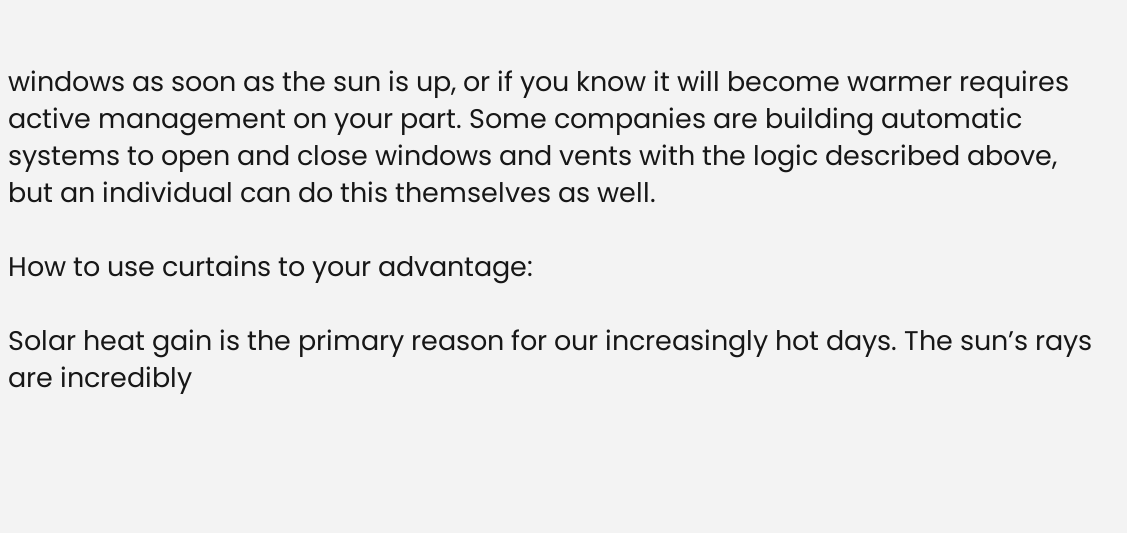windows as soon as the sun is up, or if you know it will become warmer requires active management on your part. Some companies are building automatic systems to open and close windows and vents with the logic described above, but an individual can do this themselves as well.

How to use curtains to your advantage:

Solar heat gain is the primary reason for our increasingly hot days. The sun’s rays are incredibly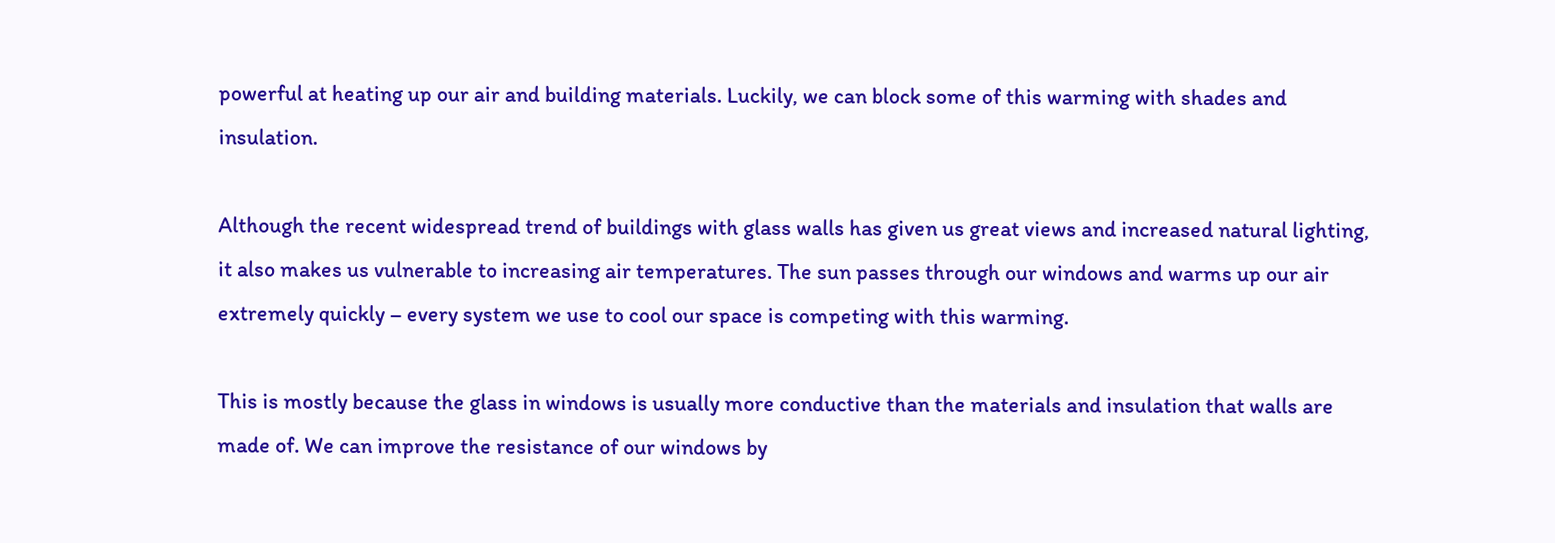powerful at heating up our air and building materials. Luckily, we can block some of this warming with shades and insulation.

Although the recent widespread trend of buildings with glass walls has given us great views and increased natural lighting, it also makes us vulnerable to increasing air temperatures. The sun passes through our windows and warms up our air extremely quickly – every system we use to cool our space is competing with this warming.

This is mostly because the glass in windows is usually more conductive than the materials and insulation that walls are made of. We can improve the resistance of our windows by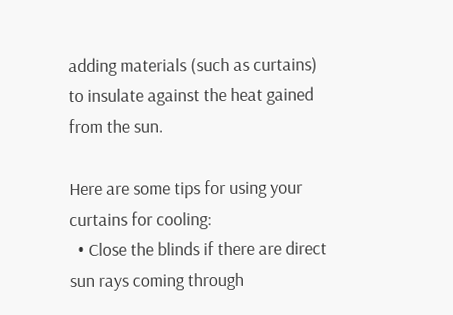adding materials (such as curtains) to insulate against the heat gained from the sun.

Here are some tips for using your curtains for cooling:
  • Close the blinds if there are direct sun rays coming through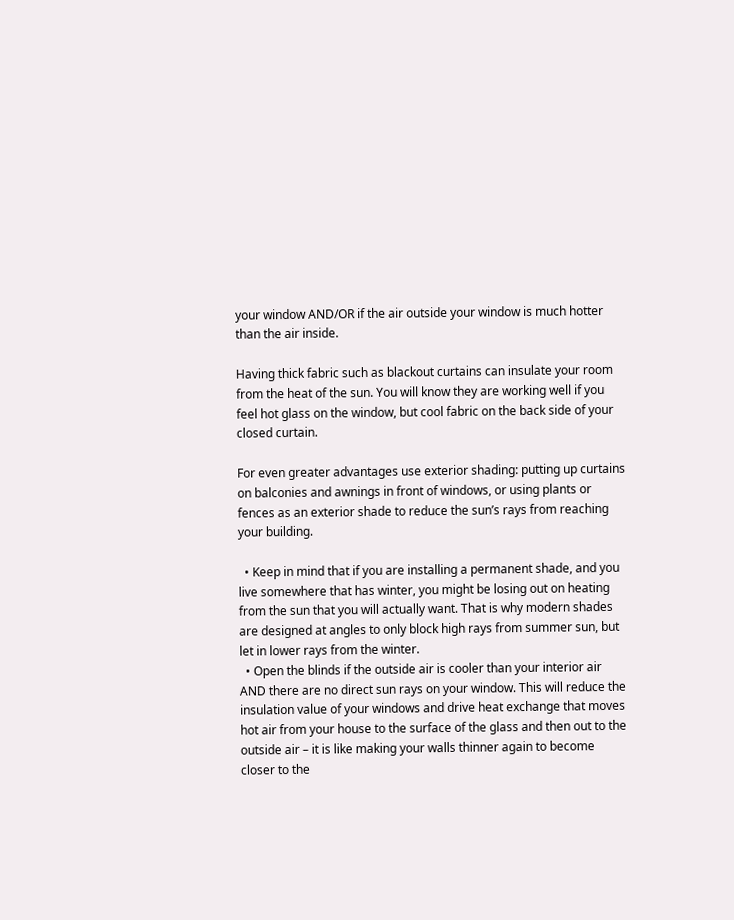your window AND/OR if the air outside your window is much hotter than the air inside.

Having thick fabric such as blackout curtains can insulate your room from the heat of the sun. You will know they are working well if you feel hot glass on the window, but cool fabric on the back side of your closed curtain.

For even greater advantages use exterior shading: putting up curtains on balconies and awnings in front of windows, or using plants or fences as an exterior shade to reduce the sun’s rays from reaching your building.

  • Keep in mind that if you are installing a permanent shade, and you live somewhere that has winter, you might be losing out on heating from the sun that you will actually want. That is why modern shades are designed at angles to only block high rays from summer sun, but let in lower rays from the winter.
  • Open the blinds if the outside air is cooler than your interior air AND there are no direct sun rays on your window. This will reduce the insulation value of your windows and drive heat exchange that moves hot air from your house to the surface of the glass and then out to the outside air – it is like making your walls thinner again to become closer to the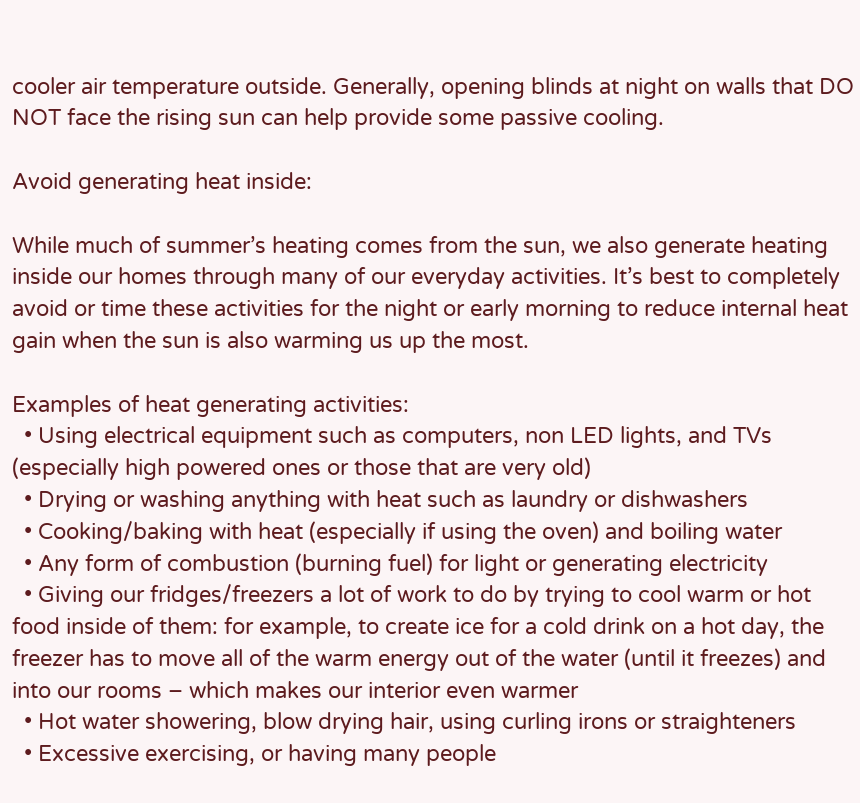cooler air temperature outside. Generally, opening blinds at night on walls that DO NOT face the rising sun can help provide some passive cooling.

Avoid generating heat inside:

While much of summer’s heating comes from the sun, we also generate heating inside our homes through many of our everyday activities. It’s best to completely avoid or time these activities for the night or early morning to reduce internal heat gain when the sun is also warming us up the most.

Examples of heat generating activities:
  • Using electrical equipment such as computers, non LED lights, and TVs (especially high powered ones or those that are very old)
  • Drying or washing anything with heat such as laundry or dishwashers
  • Cooking/baking with heat (especially if using the oven) and boiling water
  • Any form of combustion (burning fuel) for light or generating electricity
  • Giving our fridges/freezers a lot of work to do by trying to cool warm or hot food inside of them: for example, to create ice for a cold drink on a hot day, the freezer has to move all of the warm energy out of the water (until it freezes) and into our rooms – which makes our interior even warmer
  • Hot water showering, blow drying hair, using curling irons or straighteners
  • Excessive exercising, or having many people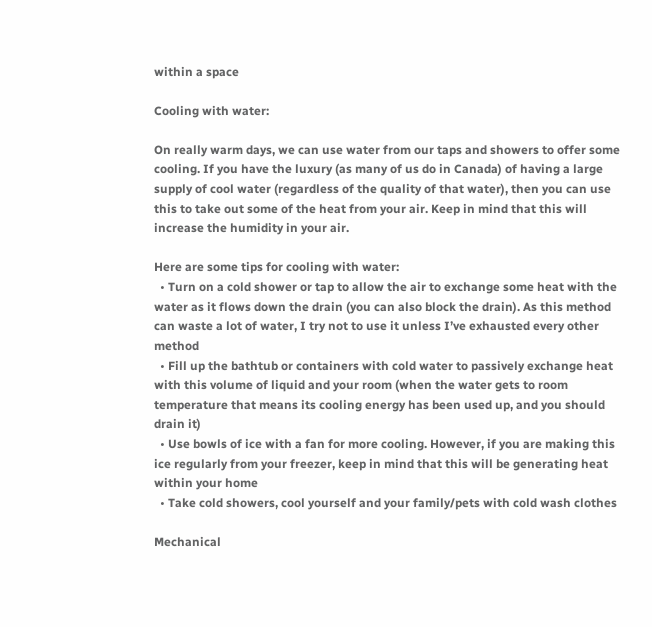within a space

Cooling with water:

On really warm days, we can use water from our taps and showers to offer some cooling. If you have the luxury (as many of us do in Canada) of having a large supply of cool water (regardless of the quality of that water), then you can use this to take out some of the heat from your air. Keep in mind that this will increase the humidity in your air.

Here are some tips for cooling with water:
  • Turn on a cold shower or tap to allow the air to exchange some heat with the water as it flows down the drain (you can also block the drain). As this method can waste a lot of water, I try not to use it unless I’ve exhausted every other method
  • Fill up the bathtub or containers with cold water to passively exchange heat with this volume of liquid and your room (when the water gets to room temperature that means its cooling energy has been used up, and you should drain it)
  • Use bowls of ice with a fan for more cooling. However, if you are making this ice regularly from your freezer, keep in mind that this will be generating heat within your home
  • Take cold showers, cool yourself and your family/pets with cold wash clothes

Mechanical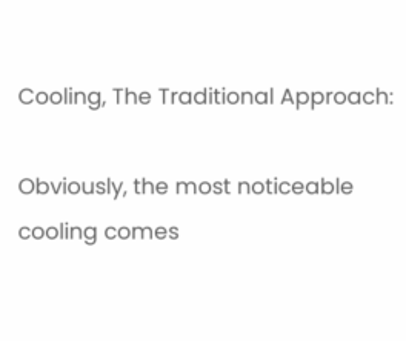Cooling, The Traditional Approach:

Obviously, the most noticeable cooling comes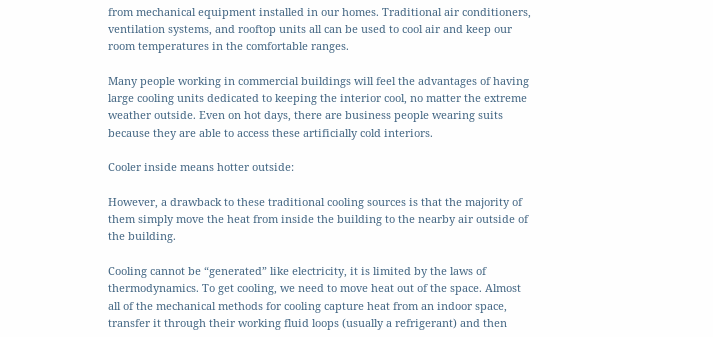from mechanical equipment installed in our homes. Traditional air conditioners, ventilation systems, and rooftop units all can be used to cool air and keep our room temperatures in the comfortable ranges.

Many people working in commercial buildings will feel the advantages of having large cooling units dedicated to keeping the interior cool, no matter the extreme weather outside. Even on hot days, there are business people wearing suits because they are able to access these artificially cold interiors.

Cooler inside means hotter outside:

However, a drawback to these traditional cooling sources is that the majority of them simply move the heat from inside the building to the nearby air outside of the building.

Cooling cannot be “generated” like electricity, it is limited by the laws of thermodynamics. To get cooling, we need to move heat out of the space. Almost all of the mechanical methods for cooling capture heat from an indoor space, transfer it through their working fluid loops (usually a refrigerant) and then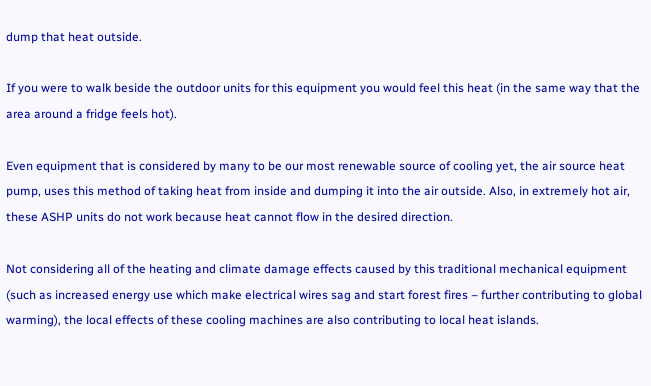dump that heat outside.

If you were to walk beside the outdoor units for this equipment you would feel this heat (in the same way that the area around a fridge feels hot).

Even equipment that is considered by many to be our most renewable source of cooling yet, the air source heat pump, uses this method of taking heat from inside and dumping it into the air outside. Also, in extremely hot air, these ASHP units do not work because heat cannot flow in the desired direction.

Not considering all of the heating and climate damage effects caused by this traditional mechanical equipment (such as increased energy use which make electrical wires sag and start forest fires – further contributing to global warming), the local effects of these cooling machines are also contributing to local heat islands.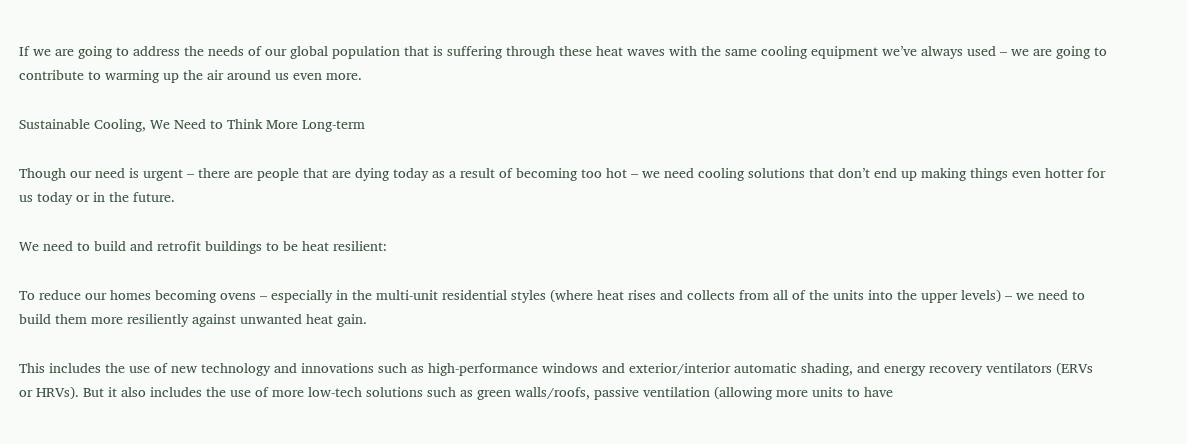If we are going to address the needs of our global population that is suffering through these heat waves with the same cooling equipment we’ve always used – we are going to contribute to warming up the air around us even more.

Sustainable Cooling, We Need to Think More Long-term

Though our need is urgent – there are people that are dying today as a result of becoming too hot – we need cooling solutions that don’t end up making things even hotter for us today or in the future.

We need to build and retrofit buildings to be heat resilient:

To reduce our homes becoming ovens – especially in the multi-unit residential styles (where heat rises and collects from all of the units into the upper levels) – we need to build them more resiliently against unwanted heat gain.

This includes the use of new technology and innovations such as high-performance windows and exterior/interior automatic shading, and energy recovery ventilators (ERVs or HRVs). But it also includes the use of more low-tech solutions such as green walls/roofs, passive ventilation (allowing more units to have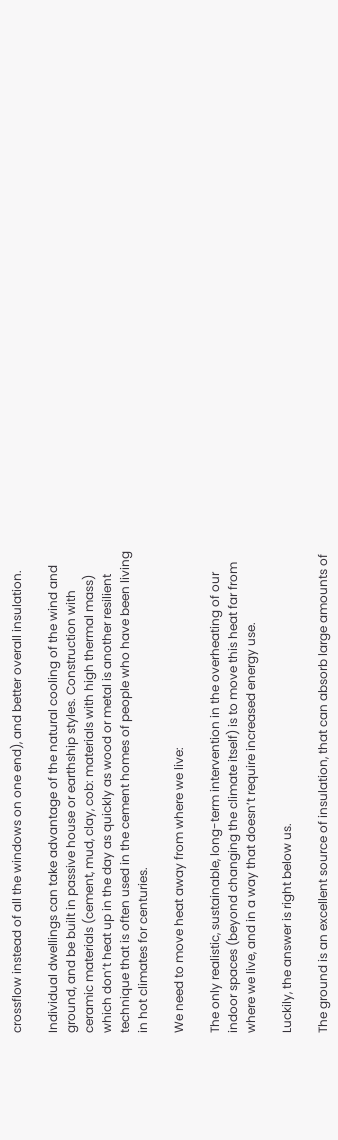crossflow instead of all the windows on one end), and better overall insulation.

Individual dwellings can take advantage of the natural cooling of the wind and ground, and be built in passive house or earthship styles. Construction with ceramic materials (cement, mud, clay, cob: materials with high thermal mass) which don’t heat up in the day as quickly as wood or metal is another resilient technique that is often used in the cement homes of people who have been living in hot climates for centuries.

We need to move heat away from where we live:

The only realistic, sustainable, long-term intervention in the overheating of our indoor spaces (beyond changing the climate itself) is to move this heat far from where we live, and in a way that doesn’t require increased energy use.

Luckily, the answer is right below us.

The ground is an excellent source of insulation, that can absorb large amounts of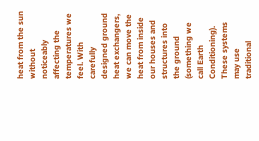heat from the sun without noticeably affecting the temperatures we feel. With carefully designed ground heat exchangers, we can move the heat from inside our houses and structures into the ground (something we call Earth Conditioning). These systems may use traditional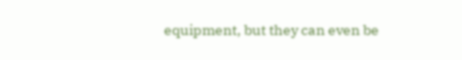equipment, but they can even be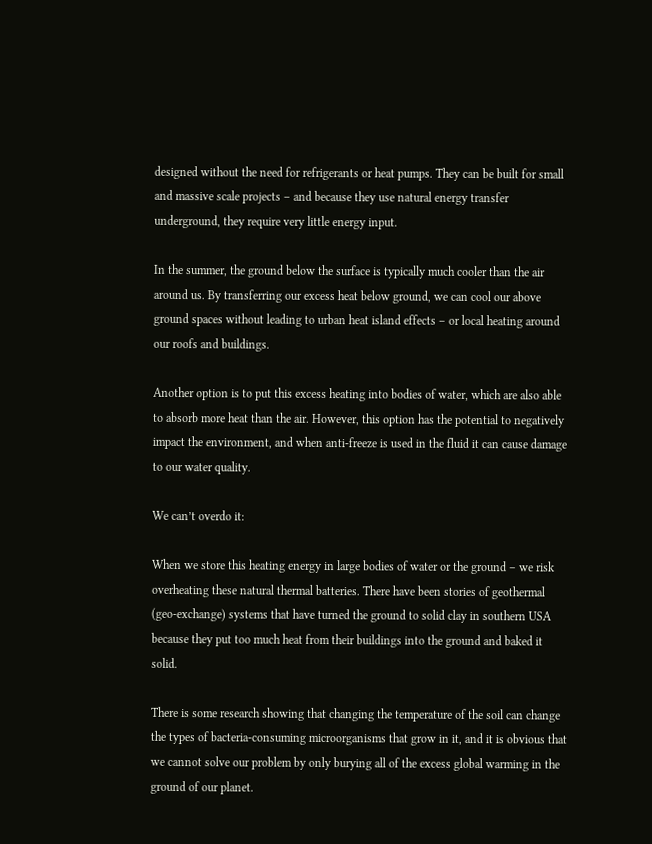designed without the need for refrigerants or heat pumps. They can be built for small and massive scale projects – and because they use natural energy transfer underground, they require very little energy input.

In the summer, the ground below the surface is typically much cooler than the air around us. By transferring our excess heat below ground, we can cool our above ground spaces without leading to urban heat island effects – or local heating around our roofs and buildings.

Another option is to put this excess heating into bodies of water, which are also able to absorb more heat than the air. However, this option has the potential to negatively impact the environment, and when anti-freeze is used in the fluid it can cause damage to our water quality.

We can’t overdo it:

When we store this heating energy in large bodies of water or the ground – we risk overheating these natural thermal batteries. There have been stories of geothermal (geo-exchange) systems that have turned the ground to solid clay in southern USA because they put too much heat from their buildings into the ground and baked it solid.

There is some research showing that changing the temperature of the soil can change the types of bacteria-consuming microorganisms that grow in it, and it is obvious that we cannot solve our problem by only burying all of the excess global warming in the ground of our planet.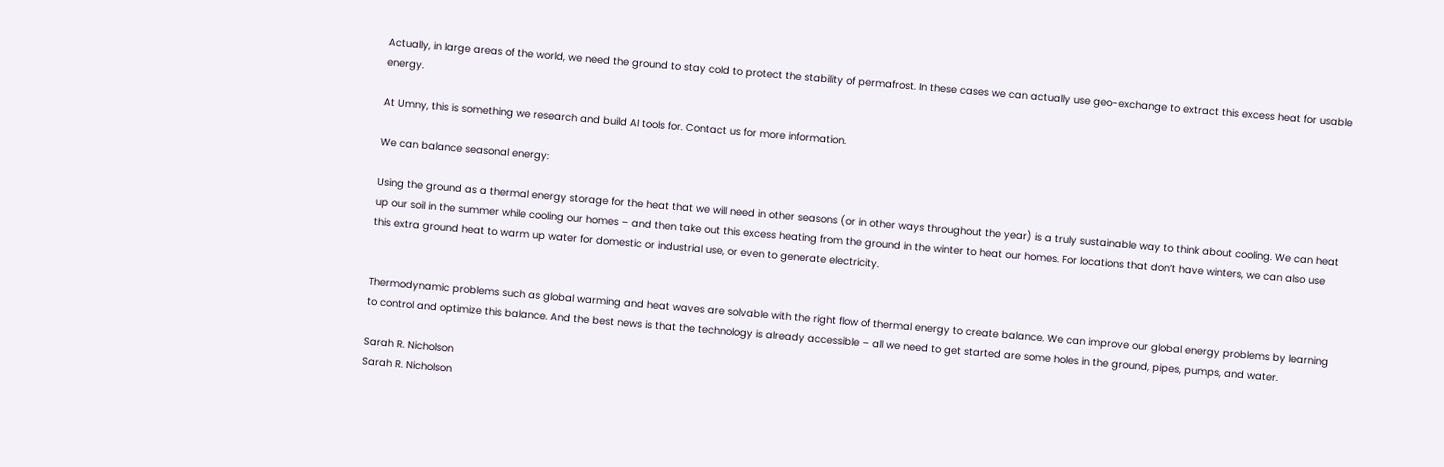Actually, in large areas of the world, we need the ground to stay cold to protect the stability of permafrost. In these cases we can actually use geo-exchange to extract this excess heat for usable energy.

At Umny, this is something we research and build AI tools for. Contact us for more information.

We can balance seasonal energy:

Using the ground as a thermal energy storage for the heat that we will need in other seasons (or in other ways throughout the year) is a truly sustainable way to think about cooling. We can heat up our soil in the summer while cooling our homes – and then take out this excess heating from the ground in the winter to heat our homes. For locations that don’t have winters, we can also use this extra ground heat to warm up water for domestic or industrial use, or even to generate electricity.


Thermodynamic problems such as global warming and heat waves are solvable with the right flow of thermal energy to create balance. We can improve our global energy problems by learning to control and optimize this balance. And the best news is that the technology is already accessible – all we need to get started are some holes in the ground, pipes, pumps, and water.

Sarah R. Nicholson
Sarah R. Nicholson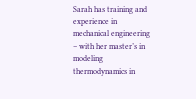Sarah has training and experience in mechanical engineering – with her master’s in modeling thermodynamics in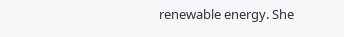renewable energy. She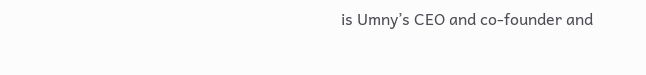is Umny’s CEO and co-founder and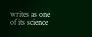writes as one of its science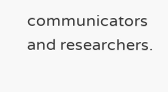communicators and researchers.